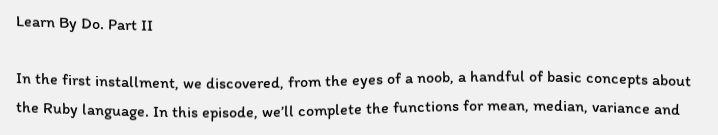Learn By Do. Part II

In the first installment, we discovered, from the eyes of a noob, a handful of basic concepts about the Ruby language. In this episode, we’ll complete the functions for mean, median, variance and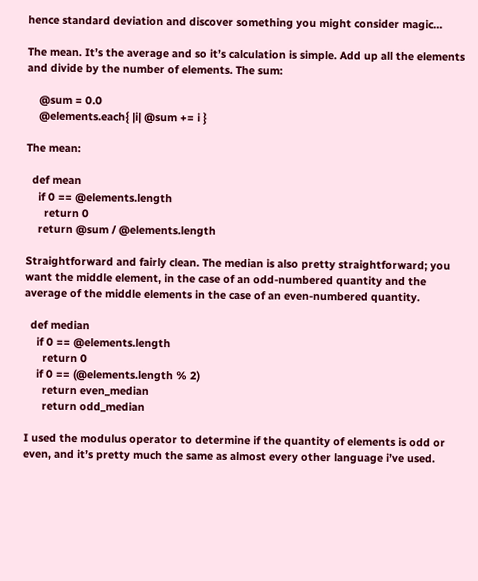hence standard deviation and discover something you might consider magic…

The mean. It’s the average and so it’s calculation is simple. Add up all the elements and divide by the number of elements. The sum:

    @sum = 0.0
    @elements.each{ |i| @sum += i }

The mean:

  def mean
    if 0 == @elements.length
      return 0
    return @sum / @elements.length

Straightforward and fairly clean. The median is also pretty straightforward; you want the middle element, in the case of an odd-numbered quantity and the average of the middle elements in the case of an even-numbered quantity.

  def median
    if 0 == @elements.length
      return 0
    if 0 == (@elements.length % 2)
      return even_median
      return odd_median

I used the modulus operator to determine if the quantity of elements is odd or even, and it’s pretty much the same as almost every other language i’ve used.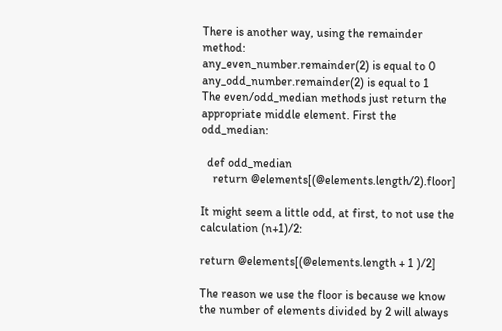There is another way, using the remainder method:
any_even_number.remainder(2) is equal to 0
any_odd_number.remainder(2) is equal to 1
The even/odd_median methods just return the appropriate middle element. First the odd_median:

  def odd_median
    return @elements[(@elements.length/2).floor]

It might seem a little odd, at first, to not use the calculation (n+1)/2:

return @elements[(@elements.length + 1 )/2]

The reason we use the floor is because we know the number of elements divided by 2 will always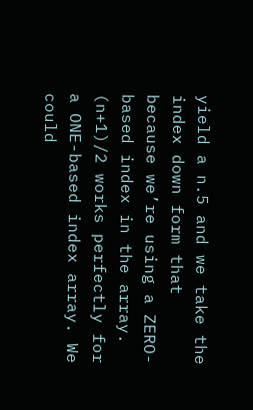yield a n.5 and we take the index down form that because we’re using a ZERO-based index in the array. (n+1)/2 works perfectly for a ONE-based index array. We could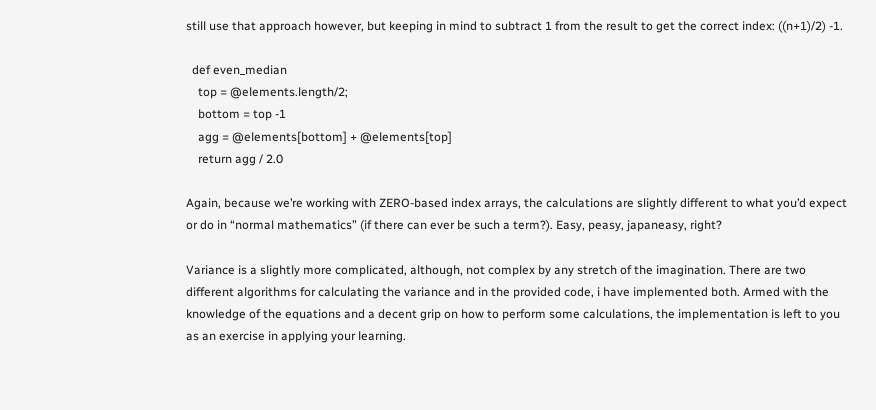still use that approach however, but keeping in mind to subtract 1 from the result to get the correct index: ((n+1)/2) -1.

  def even_median
    top = @elements.length/2;
    bottom = top -1
    agg = @elements[bottom] + @elements[top]
    return agg / 2.0

Again, because we’re working with ZERO-based index arrays, the calculations are slightly different to what you’d expect or do in “normal mathematics” (if there can ever be such a term?). Easy, peasy, japaneasy, right?

Variance is a slightly more complicated, although, not complex by any stretch of the imagination. There are two different algorithms for calculating the variance and in the provided code, i have implemented both. Armed with the knowledge of the equations and a decent grip on how to perform some calculations, the implementation is left to you as an exercise in applying your learning.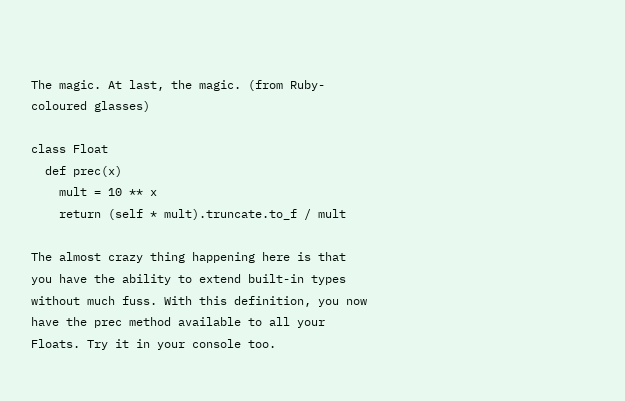The magic. At last, the magic. (from Ruby-coloured glasses)

class Float
  def prec(x)
    mult = 10 ** x
    return (self * mult).truncate.to_f / mult

The almost crazy thing happening here is that you have the ability to extend built-in types without much fuss. With this definition, you now have the prec method available to all your Floats. Try it in your console too.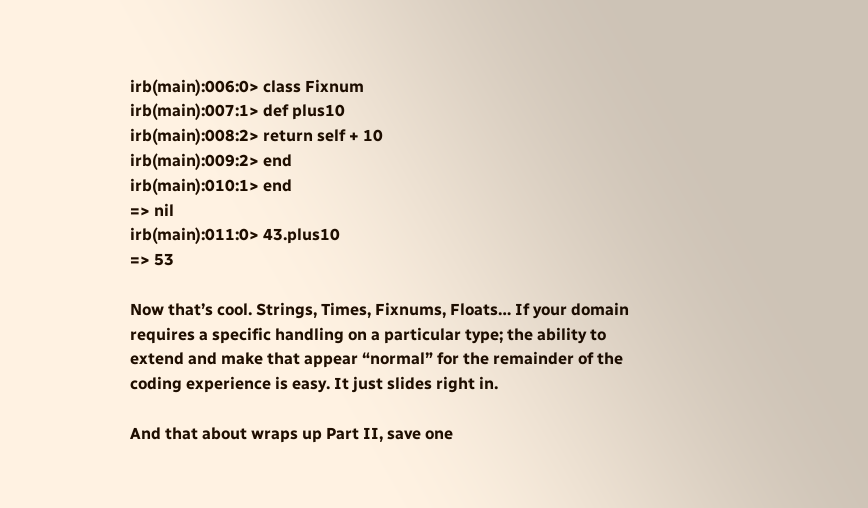irb(main):006:0> class Fixnum
irb(main):007:1> def plus10
irb(main):008:2> return self + 10
irb(main):009:2> end
irb(main):010:1> end
=> nil
irb(main):011:0> 43.plus10
=> 53

Now that’s cool. Strings, Times, Fixnums, Floats… If your domain requires a specific handling on a particular type; the ability to extend and make that appear “normal” for the remainder of the coding experience is easy. It just slides right in.

And that about wraps up Part II, save one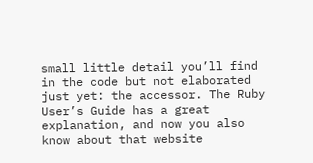small little detail you’ll find in the code but not elaborated just yet: the accessor. The Ruby User’s Guide has a great explanation, and now you also know about that website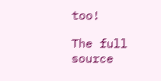too!

The full source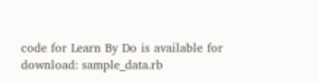code for Learn By Do is available for download: sample_data.rb